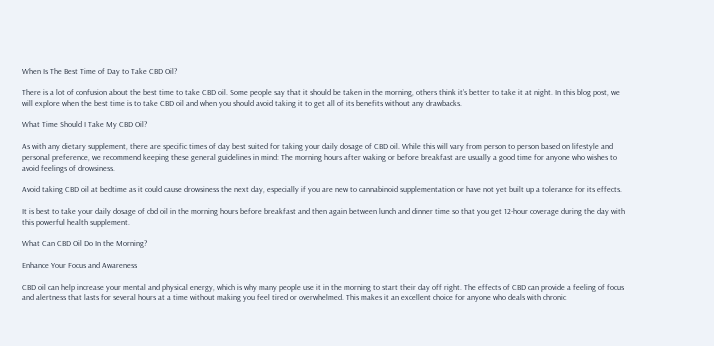When Is The Best Time of Day to Take CBD Oil?

There is a lot of confusion about the best time to take CBD oil. Some people say that it should be taken in the morning, others think it’s better to take it at night. In this blog post, we will explore when the best time is to take CBD oil and when you should avoid taking it to get all of its benefits without any drawbacks.

What Time Should I Take My CBD Oil?

As with any dietary supplement, there are specific times of day best suited for taking your daily dosage of CBD oil. While this will vary from person to person based on lifestyle and personal preference, we recommend keeping these general guidelines in mind: The morning hours after waking or before breakfast are usually a good time for anyone who wishes to avoid feelings of drowsiness.

Avoid taking CBD oil at bedtime as it could cause drowsiness the next day, especially if you are new to cannabinoid supplementation or have not yet built up a tolerance for its effects.

It is best to take your daily dosage of cbd oil in the morning hours before breakfast and then again between lunch and dinner time so that you get 12-hour coverage during the day with this powerful health supplement.

What Can CBD Oil Do In the Morning?

Enhance Your Focus and Awareness

CBD oil can help increase your mental and physical energy, which is why many people use it in the morning to start their day off right. The effects of CBD can provide a feeling of focus and alertness that lasts for several hours at a time without making you feel tired or overwhelmed. This makes it an excellent choice for anyone who deals with chronic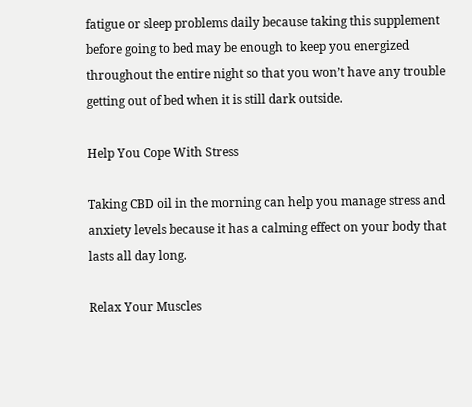fatigue or sleep problems daily because taking this supplement before going to bed may be enough to keep you energized throughout the entire night so that you won’t have any trouble getting out of bed when it is still dark outside.

Help You Cope With Stress

Taking CBD oil in the morning can help you manage stress and anxiety levels because it has a calming effect on your body that lasts all day long.

Relax Your Muscles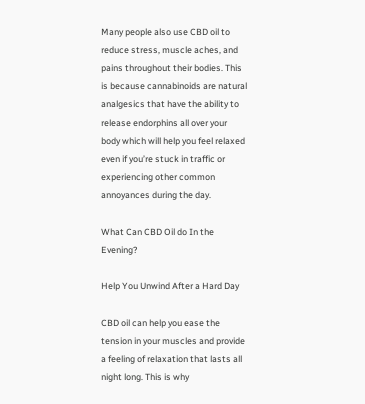Many people also use CBD oil to reduce stress, muscle aches, and pains throughout their bodies. This is because cannabinoids are natural analgesics that have the ability to release endorphins all over your body which will help you feel relaxed even if you’re stuck in traffic or experiencing other common annoyances during the day.

What Can CBD Oil do In the Evening?

Help You Unwind After a Hard Day

CBD oil can help you ease the tension in your muscles and provide a feeling of relaxation that lasts all night long. This is why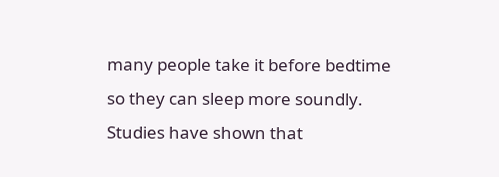many people take it before bedtime so they can sleep more soundly. Studies have shown that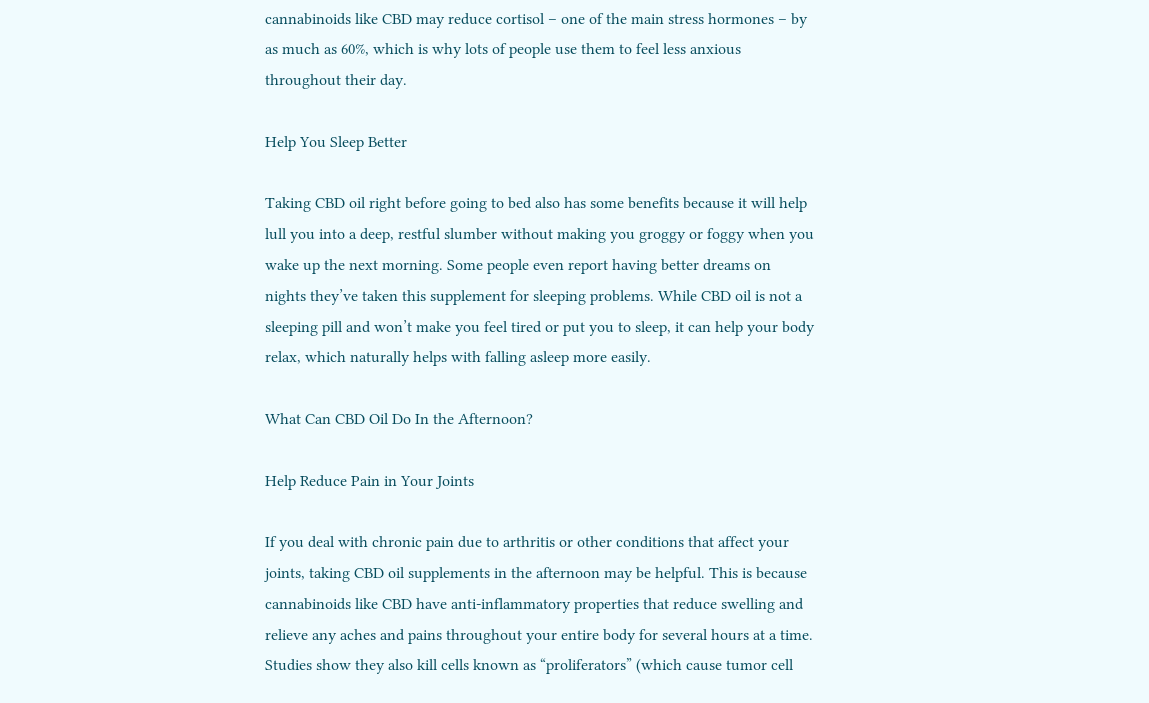cannabinoids like CBD may reduce cortisol – one of the main stress hormones – by as much as 60%, which is why lots of people use them to feel less anxious throughout their day.

Help You Sleep Better

Taking CBD oil right before going to bed also has some benefits because it will help lull you into a deep, restful slumber without making you groggy or foggy when you wake up the next morning. Some people even report having better dreams on nights they’ve taken this supplement for sleeping problems. While CBD oil is not a sleeping pill and won’t make you feel tired or put you to sleep, it can help your body relax, which naturally helps with falling asleep more easily.

What Can CBD Oil Do In the Afternoon?

Help Reduce Pain in Your Joints

If you deal with chronic pain due to arthritis or other conditions that affect your joints, taking CBD oil supplements in the afternoon may be helpful. This is because cannabinoids like CBD have anti-inflammatory properties that reduce swelling and relieve any aches and pains throughout your entire body for several hours at a time. Studies show they also kill cells known as “proliferators” (which cause tumor cell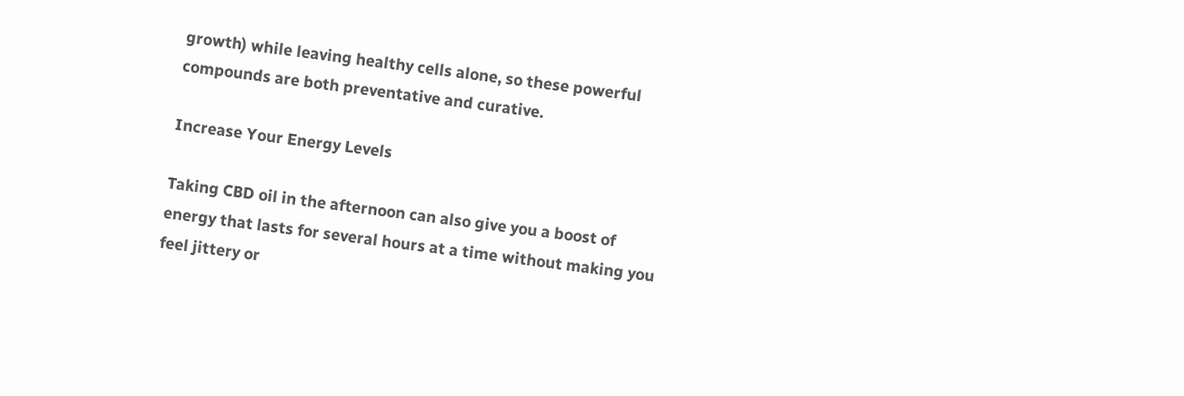growth) while leaving healthy cells alone, so these powerful compounds are both preventative and curative.

Increase Your Energy Levels

Taking CBD oil in the afternoon can also give you a boost of energy that lasts for several hours at a time without making you feel jittery or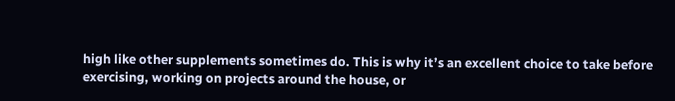high like other supplements sometimes do. This is why it’s an excellent choice to take before exercising, working on projects around the house, or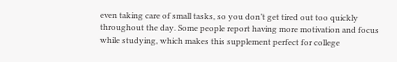even taking care of small tasks, so you don’t get tired out too quickly throughout the day. Some people report having more motivation and focus while studying, which makes this supplement perfect for college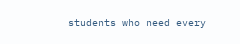students who need every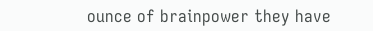ounce of brainpower they have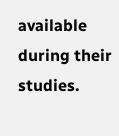available during their studies.